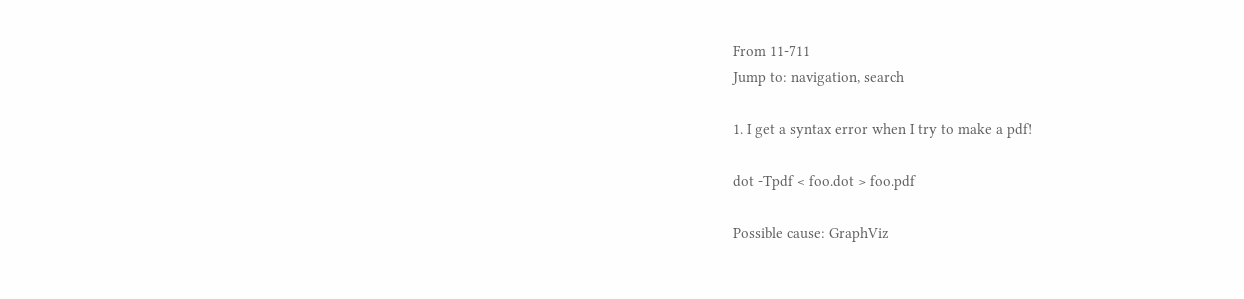From 11-711
Jump to: navigation, search

1. I get a syntax error when I try to make a pdf!

dot -Tpdf < foo.dot > foo.pdf

Possible cause: GraphViz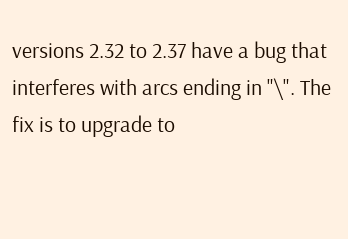versions 2.32 to 2.37 have a bug that interferes with arcs ending in "\". The fix is to upgrade to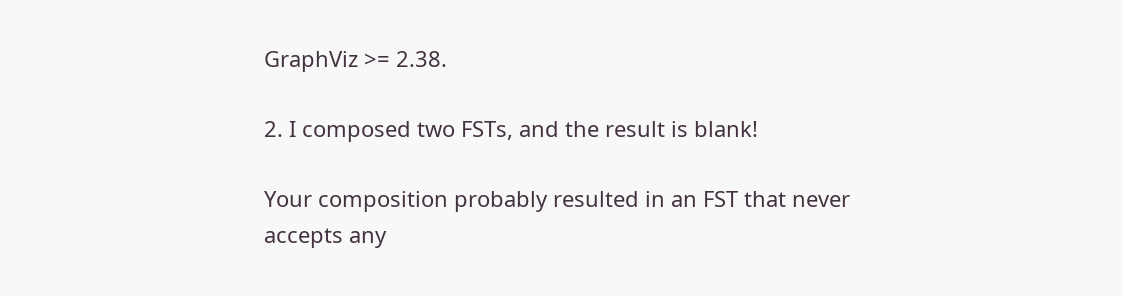GraphViz >= 2.38.

2. I composed two FSTs, and the result is blank!

Your composition probably resulted in an FST that never accepts any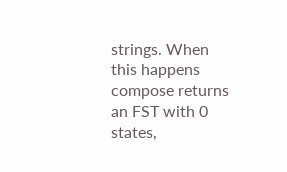strings. When this happens compose returns an FST with 0 states,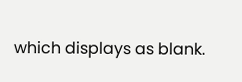which displays as blank.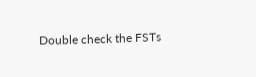Double check the FSTs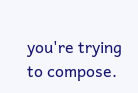you're trying to compose.